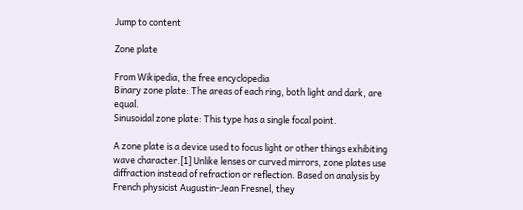Jump to content

Zone plate

From Wikipedia, the free encyclopedia
Binary zone plate: The areas of each ring, both light and dark, are equal.
Sinusoidal zone plate: This type has a single focal point.

A zone plate is a device used to focus light or other things exhibiting wave character.[1] Unlike lenses or curved mirrors, zone plates use diffraction instead of refraction or reflection. Based on analysis by French physicist Augustin-Jean Fresnel, they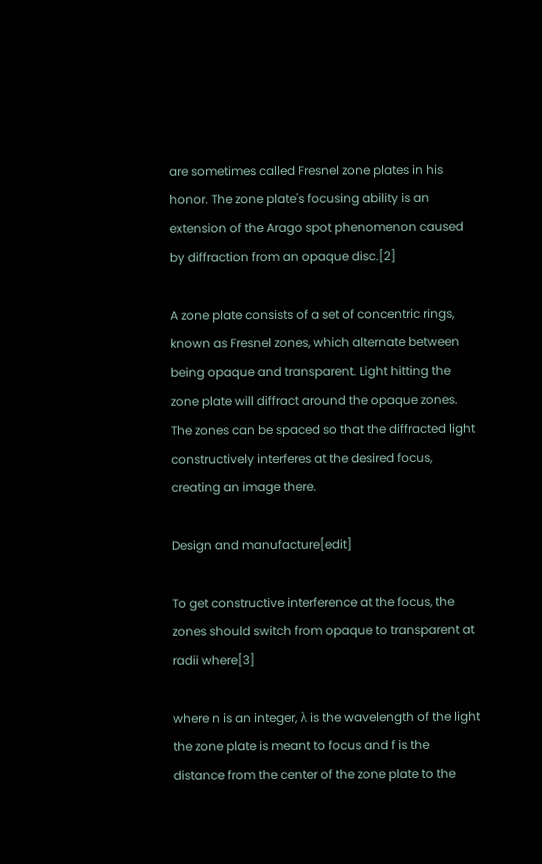are sometimes called Fresnel zone plates in his honor. The zone plate's focusing ability is an extension of the Arago spot phenomenon caused by diffraction from an opaque disc.[2]

A zone plate consists of a set of concentric rings, known as Fresnel zones, which alternate between being opaque and transparent. Light hitting the zone plate will diffract around the opaque zones. The zones can be spaced so that the diffracted light constructively interferes at the desired focus, creating an image there.

Design and manufacture[edit]

To get constructive interference at the focus, the zones should switch from opaque to transparent at radii where[3]

where n is an integer, λ is the wavelength of the light the zone plate is meant to focus and f is the distance from the center of the zone plate to the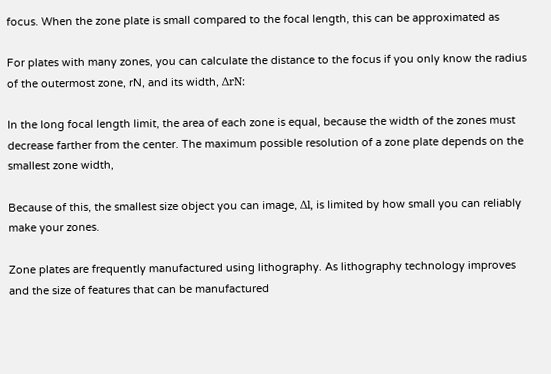focus. When the zone plate is small compared to the focal length, this can be approximated as

For plates with many zones, you can calculate the distance to the focus if you only know the radius of the outermost zone, rN, and its width, ΔrN:

In the long focal length limit, the area of each zone is equal, because the width of the zones must decrease farther from the center. The maximum possible resolution of a zone plate depends on the smallest zone width,

Because of this, the smallest size object you can image, Δl, is limited by how small you can reliably make your zones.

Zone plates are frequently manufactured using lithography. As lithography technology improves and the size of features that can be manufactured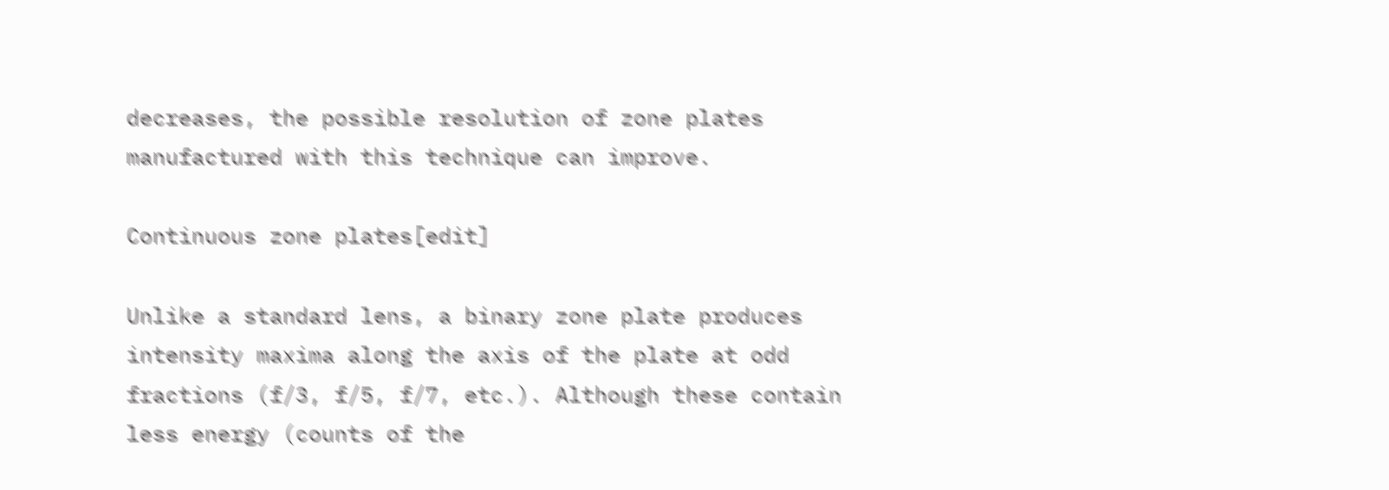decreases, the possible resolution of zone plates manufactured with this technique can improve.

Continuous zone plates[edit]

Unlike a standard lens, a binary zone plate produces intensity maxima along the axis of the plate at odd fractions (f/3, f/5, f/7, etc.). Although these contain less energy (counts of the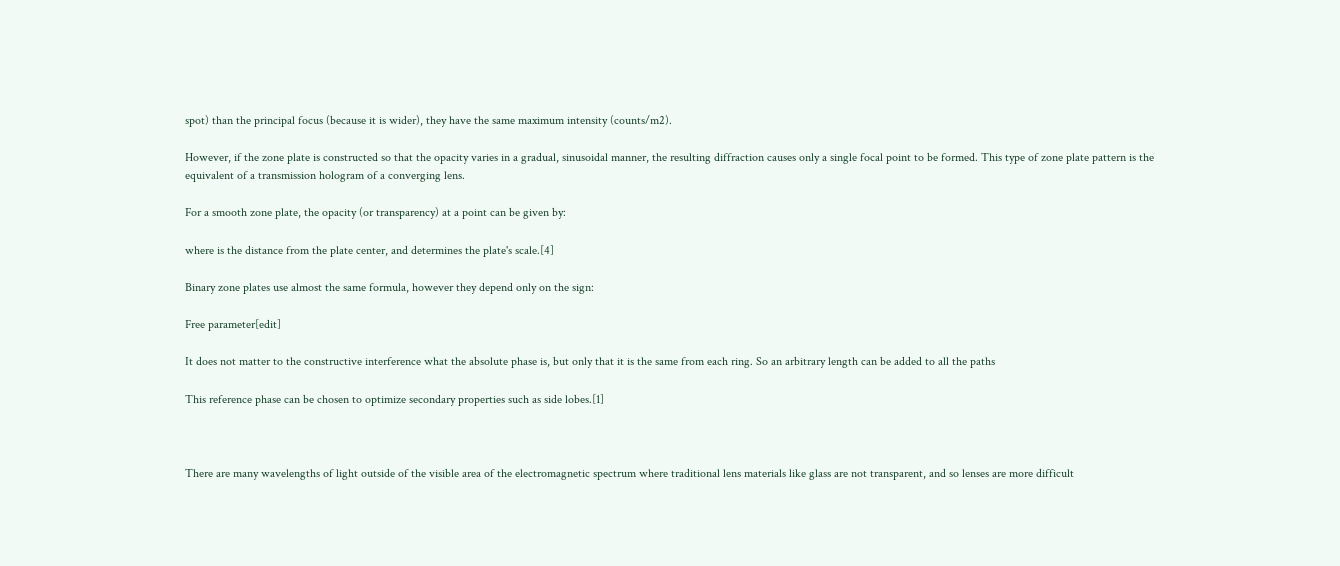spot) than the principal focus (because it is wider), they have the same maximum intensity (counts/m2).

However, if the zone plate is constructed so that the opacity varies in a gradual, sinusoidal manner, the resulting diffraction causes only a single focal point to be formed. This type of zone plate pattern is the equivalent of a transmission hologram of a converging lens.

For a smooth zone plate, the opacity (or transparency) at a point can be given by:

where is the distance from the plate center, and determines the plate's scale.[4]

Binary zone plates use almost the same formula, however they depend only on the sign:

Free parameter[edit]

It does not matter to the constructive interference what the absolute phase is, but only that it is the same from each ring. So an arbitrary length can be added to all the paths

This reference phase can be chosen to optimize secondary properties such as side lobes.[1]



There are many wavelengths of light outside of the visible area of the electromagnetic spectrum where traditional lens materials like glass are not transparent, and so lenses are more difficult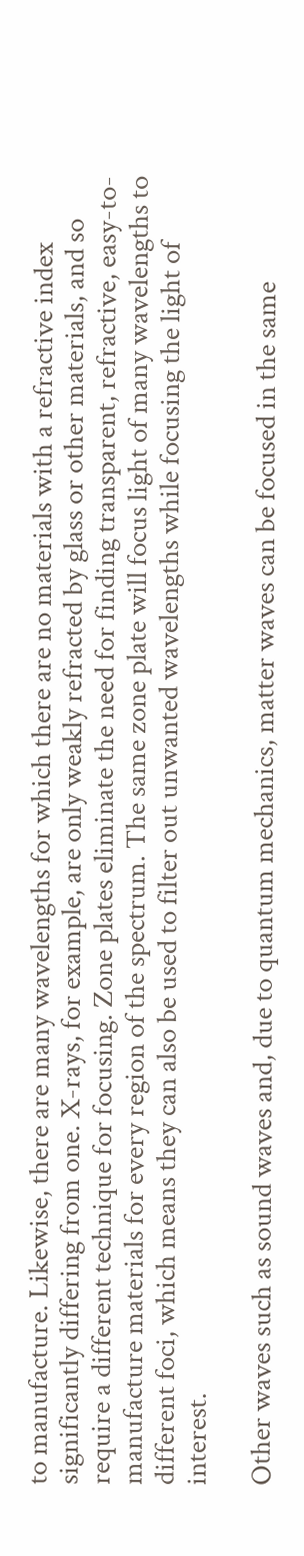to manufacture. Likewise, there are many wavelengths for which there are no materials with a refractive index significantly differing from one. X-rays, for example, are only weakly refracted by glass or other materials, and so require a different technique for focusing. Zone plates eliminate the need for finding transparent, refractive, easy-to-manufacture materials for every region of the spectrum. The same zone plate will focus light of many wavelengths to different foci, which means they can also be used to filter out unwanted wavelengths while focusing the light of interest.

Other waves such as sound waves and, due to quantum mechanics, matter waves can be focused in the same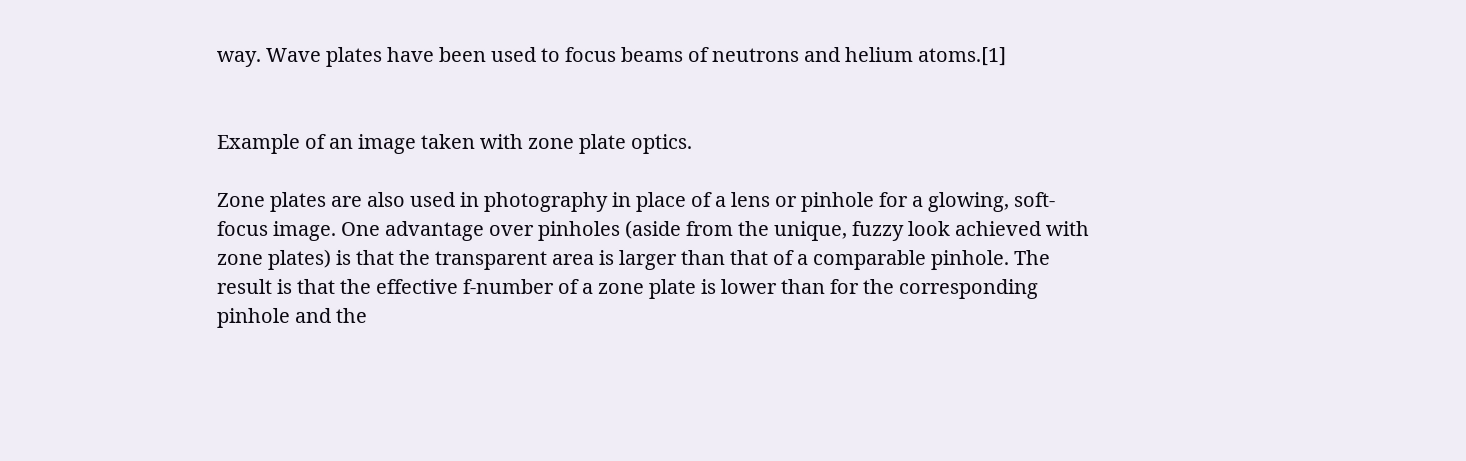way. Wave plates have been used to focus beams of neutrons and helium atoms.[1]


Example of an image taken with zone plate optics.

Zone plates are also used in photography in place of a lens or pinhole for a glowing, soft-focus image. One advantage over pinholes (aside from the unique, fuzzy look achieved with zone plates) is that the transparent area is larger than that of a comparable pinhole. The result is that the effective f-number of a zone plate is lower than for the corresponding pinhole and the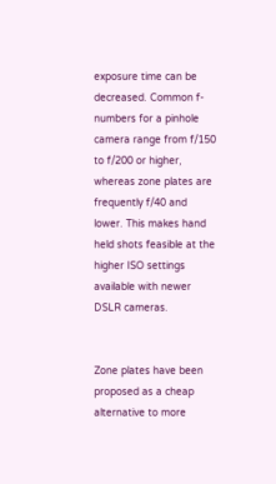exposure time can be decreased. Common f-numbers for a pinhole camera range from f/150 to f/200 or higher, whereas zone plates are frequently f/40 and lower. This makes hand held shots feasible at the higher ISO settings available with newer DSLR cameras.


Zone plates have been proposed as a cheap alternative to more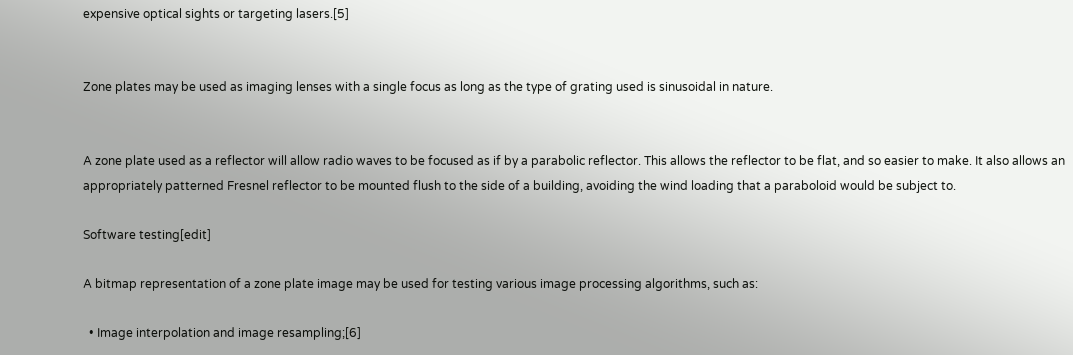expensive optical sights or targeting lasers.[5]


Zone plates may be used as imaging lenses with a single focus as long as the type of grating used is sinusoidal in nature.


A zone plate used as a reflector will allow radio waves to be focused as if by a parabolic reflector. This allows the reflector to be flat, and so easier to make. It also allows an appropriately patterned Fresnel reflector to be mounted flush to the side of a building, avoiding the wind loading that a paraboloid would be subject to.

Software testing[edit]

A bitmap representation of a zone plate image may be used for testing various image processing algorithms, such as:

  • Image interpolation and image resampling;[6]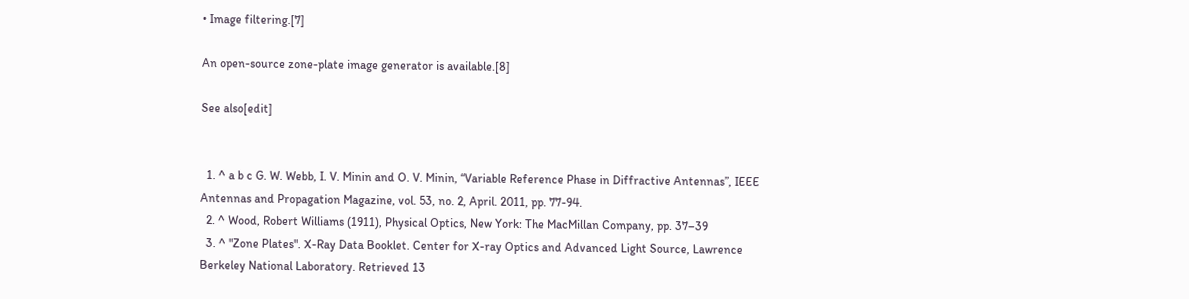• Image filtering.[7]

An open-source zone-plate image generator is available.[8]

See also[edit]


  1. ^ a b c G. W. Webb, I. V. Minin and O. V. Minin, “Variable Reference Phase in Diffractive Antennas”, IEEE Antennas and Propagation Magazine, vol. 53, no. 2, April. 2011, pp. 77-94.
  2. ^ Wood, Robert Williams (1911), Physical Optics, New York: The MacMillan Company, pp. 37–39
  3. ^ "Zone Plates". X-Ray Data Booklet. Center for X-ray Optics and Advanced Light Source, Lawrence Berkeley National Laboratory. Retrieved 13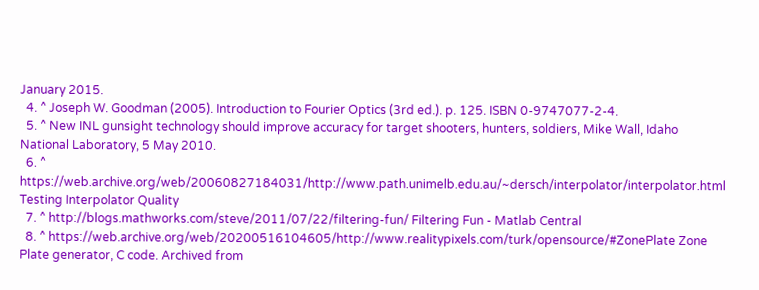January 2015.
  4. ^ Joseph W. Goodman (2005). Introduction to Fourier Optics (3rd ed.). p. 125. ISBN 0-9747077-2-4.
  5. ^ New INL gunsight technology should improve accuracy for target shooters, hunters, soldiers, Mike Wall, Idaho National Laboratory, 5 May 2010.
  6. ^ https://web.archive.org/web/20060827184031/http://www.path.unimelb.edu.au/~dersch/interpolator/interpolator.html Testing Interpolator Quality
  7. ^ http://blogs.mathworks.com/steve/2011/07/22/filtering-fun/ Filtering Fun - Matlab Central
  8. ^ https://web.archive.org/web/20200516104605/http://www.realitypixels.com/turk/opensource/#ZonePlate Zone Plate generator, C code. Archived from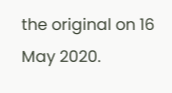the original on 16 May 2020.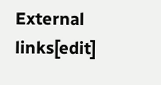External links[edit]